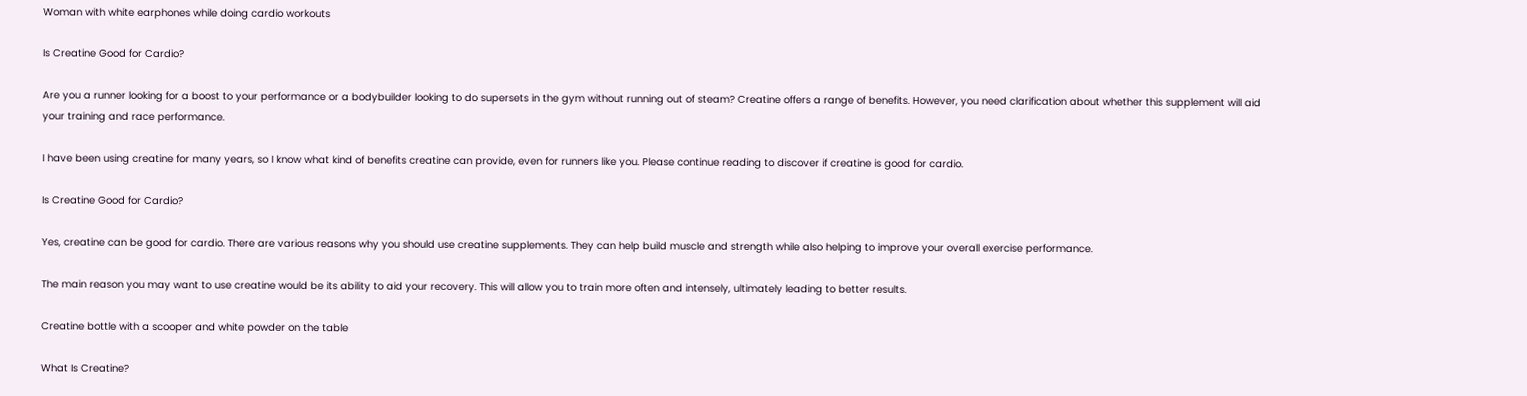Woman with white earphones while doing cardio workouts

Is Creatine Good for Cardio?

Are you a runner looking for a boost to your performance or a bodybuilder looking to do supersets in the gym without running out of steam? Creatine offers a range of benefits. However, you need clarification about whether this supplement will aid your training and race performance.

I have been using creatine for many years, so I know what kind of benefits creatine can provide, even for runners like you. Please continue reading to discover if creatine is good for cardio.

Is Creatine Good for Cardio?

Yes, creatine can be good for cardio. There are various reasons why you should use creatine supplements. They can help build muscle and strength while also helping to improve your overall exercise performance.

The main reason you may want to use creatine would be its ability to aid your recovery. This will allow you to train more often and intensely, ultimately leading to better results.

Creatine bottle with a scooper and white powder on the table

What Is Creatine?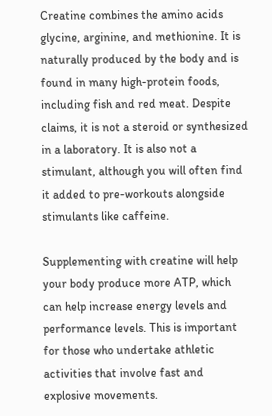Creatine combines the amino acids glycine, arginine, and methionine. It is naturally produced by the body and is found in many high-protein foods, including fish and red meat. Despite claims, it is not a steroid or synthesized in a laboratory. It is also not a stimulant, although you will often find it added to pre-workouts alongside stimulants like caffeine.

Supplementing with creatine will help your body produce more ATP, which can help increase energy levels and performance levels. This is important for those who undertake athletic activities that involve fast and explosive movements.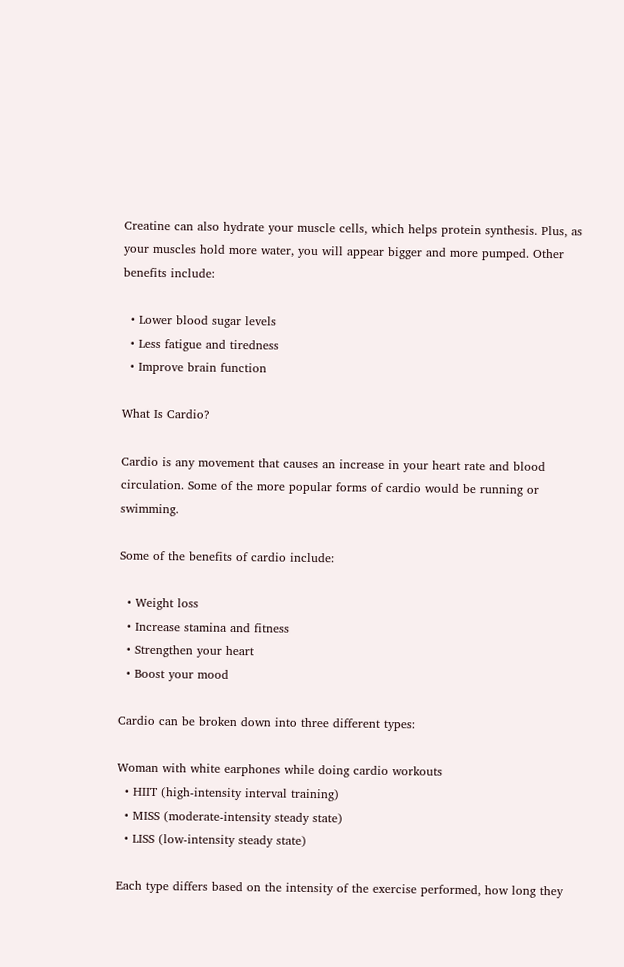Creatine can also hydrate your muscle cells, which helps protein synthesis. Plus, as your muscles hold more water, you will appear bigger and more pumped. Other benefits include:

  • Lower blood sugar levels
  • Less fatigue and tiredness
  • Improve brain function

What Is Cardio?

Cardio is any movement that causes an increase in your heart rate and blood circulation. Some of the more popular forms of cardio would be running or swimming.

Some of the benefits of cardio include:

  • Weight loss
  • Increase stamina and fitness
  • Strengthen your heart
  • Boost your mood

Cardio can be broken down into three different types:

Woman with white earphones while doing cardio workouts
  • HIIT (high-intensity interval training)
  • MISS (moderate-intensity steady state)
  • LISS (low-intensity steady state)

Each type differs based on the intensity of the exercise performed, how long they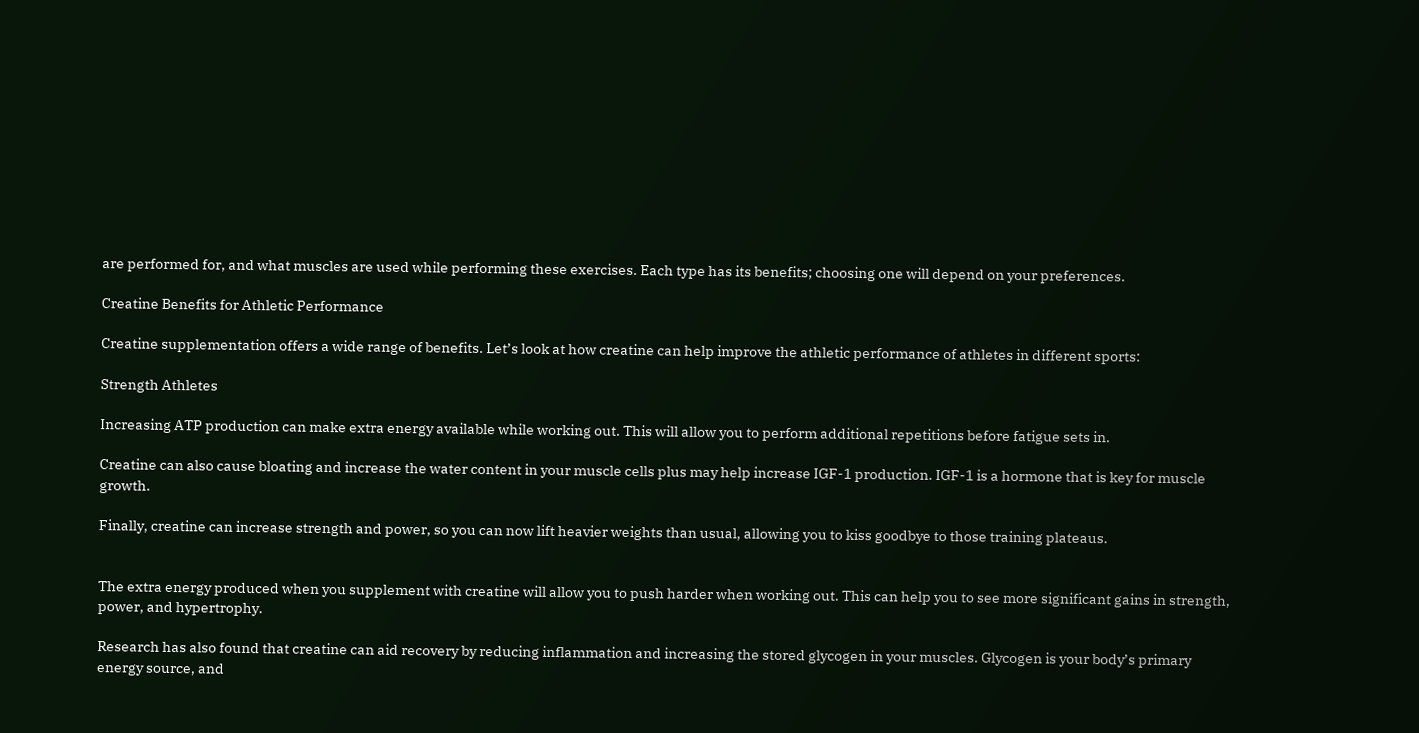are performed for, and what muscles are used while performing these exercises. Each type has its benefits; choosing one will depend on your preferences.

Creatine Benefits for Athletic Performance

Creatine supplementation offers a wide range of benefits. Let’s look at how creatine can help improve the athletic performance of athletes in different sports:

Strength Athletes

Increasing ATP production can make extra energy available while working out. This will allow you to perform additional repetitions before fatigue sets in.

Creatine can also cause bloating and increase the water content in your muscle cells plus may help increase IGF-1 production. IGF-1 is a hormone that is key for muscle growth.

Finally, creatine can increase strength and power, so you can now lift heavier weights than usual, allowing you to kiss goodbye to those training plateaus.


The extra energy produced when you supplement with creatine will allow you to push harder when working out. This can help you to see more significant gains in strength, power, and hypertrophy.

Research has also found that creatine can aid recovery by reducing inflammation and increasing the stored glycogen in your muscles. Glycogen is your body’s primary energy source, and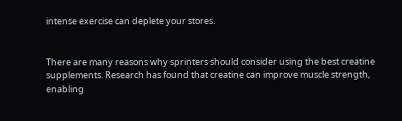intense exercise can deplete your stores.


There are many reasons why sprinters should consider using the best creatine supplements. Research has found that creatine can improve muscle strength, enabling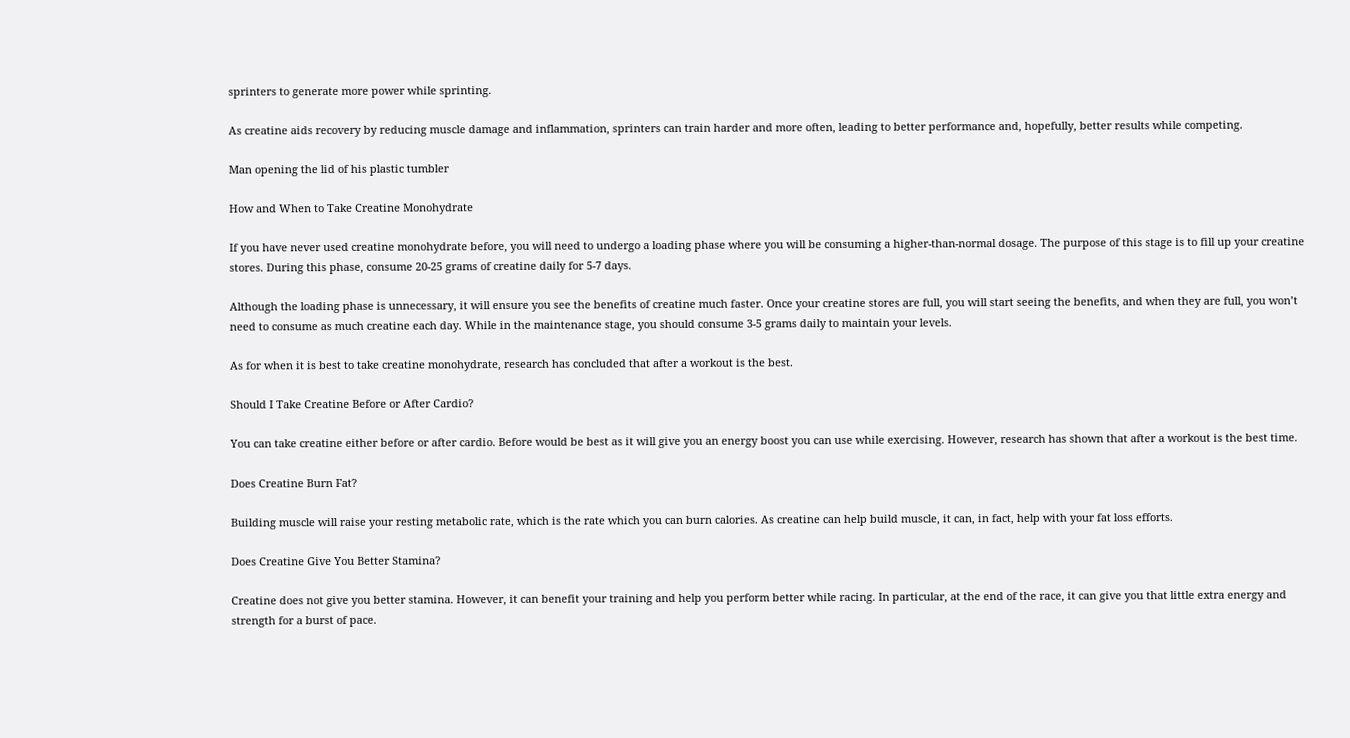sprinters to generate more power while sprinting.

As creatine aids recovery by reducing muscle damage and inflammation, sprinters can train harder and more often, leading to better performance and, hopefully, better results while competing.

Man opening the lid of his plastic tumbler

How and When to Take Creatine Monohydrate

If you have never used creatine monohydrate before, you will need to undergo a loading phase where you will be consuming a higher-than-normal dosage. The purpose of this stage is to fill up your creatine stores. During this phase, consume 20-25 grams of creatine daily for 5-7 days.

Although the loading phase is unnecessary, it will ensure you see the benefits of creatine much faster. Once your creatine stores are full, you will start seeing the benefits, and when they are full, you won’t need to consume as much creatine each day. While in the maintenance stage, you should consume 3-5 grams daily to maintain your levels.

As for when it is best to take creatine monohydrate, research has concluded that after a workout is the best.

Should I Take Creatine Before or After Cardio?

You can take creatine either before or after cardio. Before would be best as it will give you an energy boost you can use while exercising. However, research has shown that after a workout is the best time.

Does Creatine Burn Fat?

Building muscle will raise your resting metabolic rate, which is the rate which you can burn calories. As creatine can help build muscle, it can, in fact, help with your fat loss efforts.

Does Creatine Give You Better Stamina?

Creatine does not give you better stamina. However, it can benefit your training and help you perform better while racing. In particular, at the end of the race, it can give you that little extra energy and strength for a burst of pace.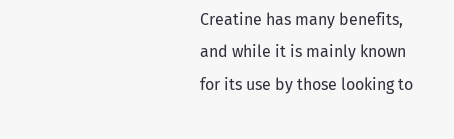Creatine has many benefits, and while it is mainly known for its use by those looking to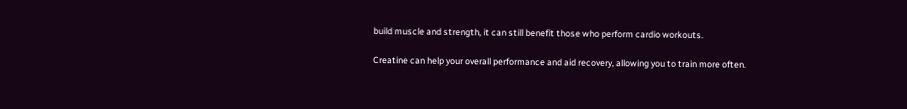build muscle and strength, it can still benefit those who perform cardio workouts.

Creatine can help your overall performance and aid recovery, allowing you to train more often.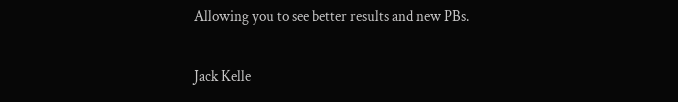Allowing you to see better results and new PBs.

Jack Kelle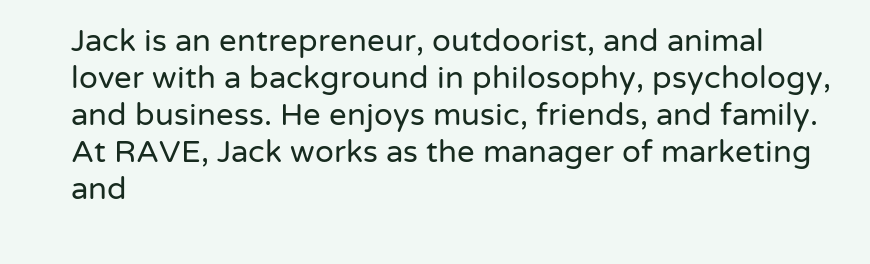Jack is an entrepreneur, outdoorist, and animal lover with a background in philosophy, psychology, and business. He enjoys music, friends, and family. At RAVE, Jack works as the manager of marketing and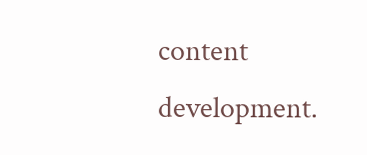content development.